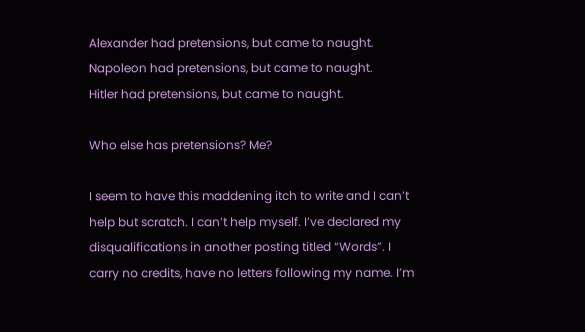Alexander had pretensions, but came to naught.
Napoleon had pretensions, but came to naught.
Hitler had pretensions, but came to naught.

Who else has pretensions? Me?

I seem to have this maddening itch to write and I can’t help but scratch. I can’t help myself. I’ve declared my disqualifications in another posting titled “Words”. I carry no credits, have no letters following my name. I’m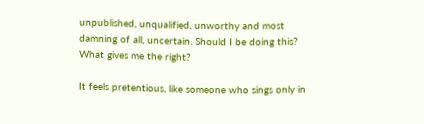unpublished, unqualified, unworthy and most damning of all, uncertain. Should I be doing this? What gives me the right?

It feels pretentious, like someone who sings only in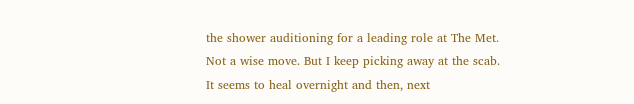the shower auditioning for a leading role at The Met. Not a wise move. But I keep picking away at the scab. It seems to heal overnight and then, next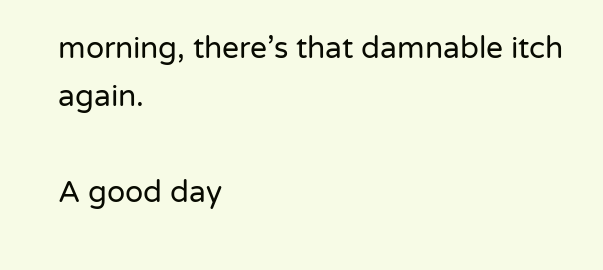morning, there’s that damnable itch again.

A good day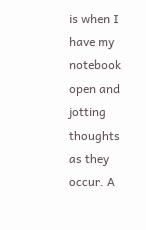is when I have my notebook open and jotting thoughts as they occur. A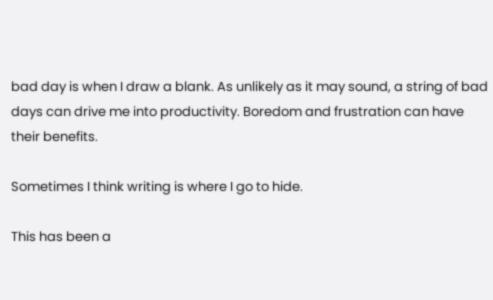bad day is when I draw a blank. As unlikely as it may sound, a string of bad days can drive me into productivity. Boredom and frustration can have their benefits.

Sometimes I think writing is where I go to hide.

This has been a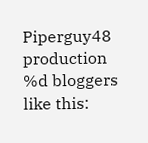Piperguy48 production
%d bloggers like this: